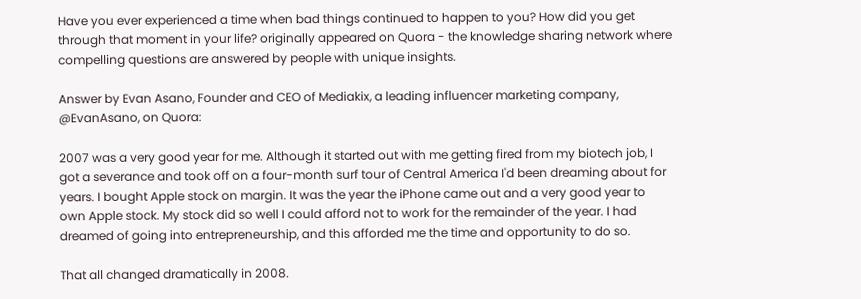Have you ever experienced a time when bad things continued to happen to you? How did you get through that moment in your life? originally appeared on Quora - the knowledge sharing network where compelling questions are answered by people with unique insights.

Answer by Evan Asano, Founder and CEO of Mediakix, a leading influencer marketing company, @EvanAsano, on Quora:

2007 was a very good year for me. Although it started out with me getting fired from my biotech job, I got a severance and took off on a four-month surf tour of Central America I'd been dreaming about for years. I bought Apple stock on margin. It was the year the iPhone came out and a very good year to own Apple stock. My stock did so well I could afford not to work for the remainder of the year. I had dreamed of going into entrepreneurship, and this afforded me the time and opportunity to do so.

That all changed dramatically in 2008.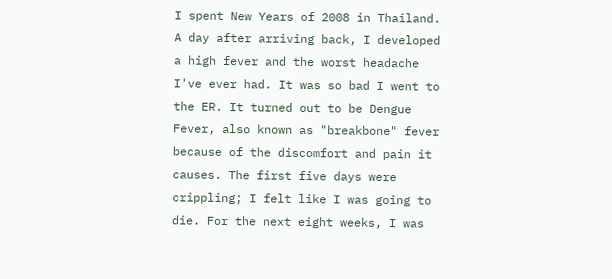I spent New Years of 2008 in Thailand. A day after arriving back, I developed a high fever and the worst headache I've ever had. It was so bad I went to the ER. It turned out to be Dengue Fever, also known as "breakbone" fever because of the discomfort and pain it causes. The first five days were crippling; I felt like I was going to die. For the next eight weeks, I was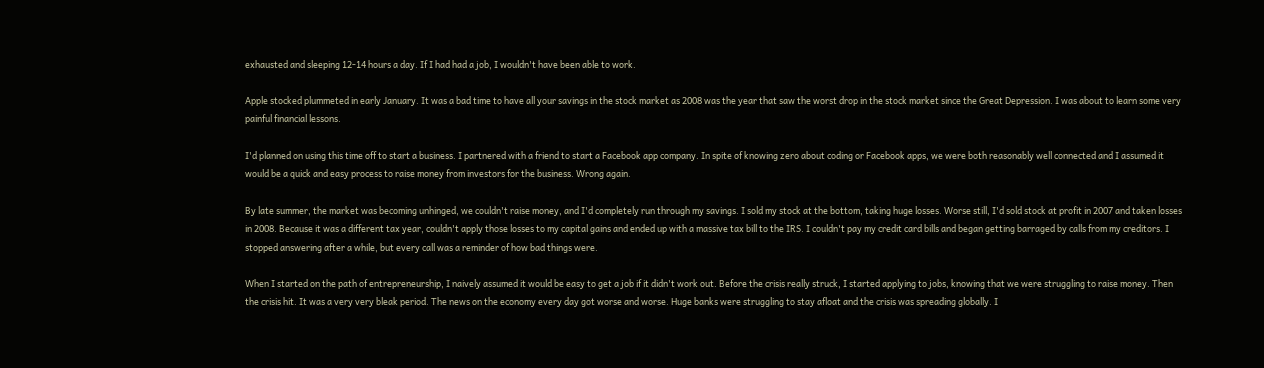exhausted and sleeping 12-14 hours a day. If I had had a job, I wouldn't have been able to work.

Apple stocked plummeted in early January. It was a bad time to have all your savings in the stock market as 2008 was the year that saw the worst drop in the stock market since the Great Depression. I was about to learn some very painful financial lessons.

I'd planned on using this time off to start a business. I partnered with a friend to start a Facebook app company. In spite of knowing zero about coding or Facebook apps, we were both reasonably well connected and I assumed it would be a quick and easy process to raise money from investors for the business. Wrong again.

By late summer, the market was becoming unhinged, we couldn't raise money, and I'd completely run through my savings. I sold my stock at the bottom, taking huge losses. Worse still, I'd sold stock at profit in 2007 and taken losses in 2008. Because it was a different tax year, couldn't apply those losses to my capital gains and ended up with a massive tax bill to the IRS. I couldn't pay my credit card bills and began getting barraged by calls from my creditors. I stopped answering after a while, but every call was a reminder of how bad things were.

When I started on the path of entrepreneurship, I naively assumed it would be easy to get a job if it didn't work out. Before the crisis really struck, I started applying to jobs, knowing that we were struggling to raise money. Then the crisis hit. It was a very very bleak period. The news on the economy every day got worse and worse. Huge banks were struggling to stay afloat and the crisis was spreading globally. I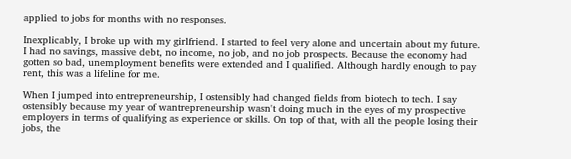applied to jobs for months with no responses.

Inexplicably, I broke up with my girlfriend. I started to feel very alone and uncertain about my future. I had no savings, massive debt, no income, no job, and no job prospects. Because the economy had gotten so bad, unemployment benefits were extended and I qualified. Although hardly enough to pay rent, this was a lifeline for me.

When I jumped into entrepreneurship, I ostensibly had changed fields from biotech to tech. I say ostensibly because my year of wantrepreneurship wasn't doing much in the eyes of my prospective employers in terms of qualifying as experience or skills. On top of that, with all the people losing their jobs, the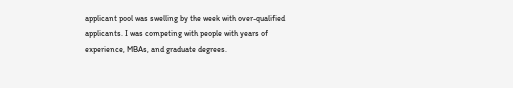applicant pool was swelling by the week with over-qualified applicants. I was competing with people with years of experience, MBAs, and graduate degrees.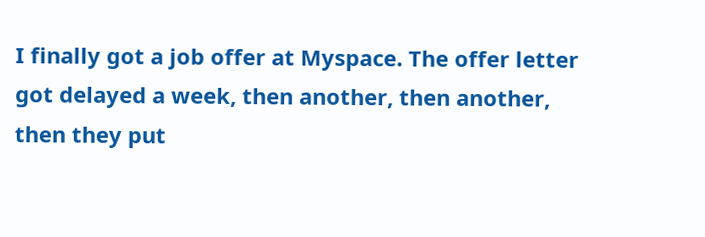I finally got a job offer at Myspace. The offer letter got delayed a week, then another, then another, then they put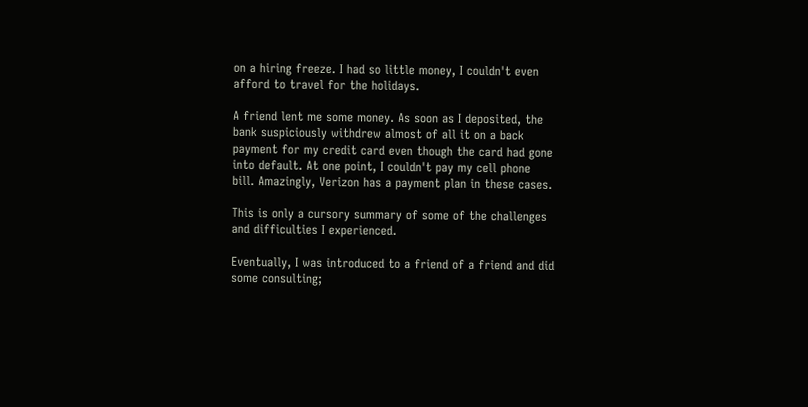on a hiring freeze. I had so little money, I couldn't even afford to travel for the holidays.

A friend lent me some money. As soon as I deposited, the bank suspiciously withdrew almost of all it on a back payment for my credit card even though the card had gone into default. At one point, I couldn't pay my cell phone bill. Amazingly, Verizon has a payment plan in these cases.

This is only a cursory summary of some of the challenges and difficulties I experienced.

Eventually, I was introduced to a friend of a friend and did some consulting;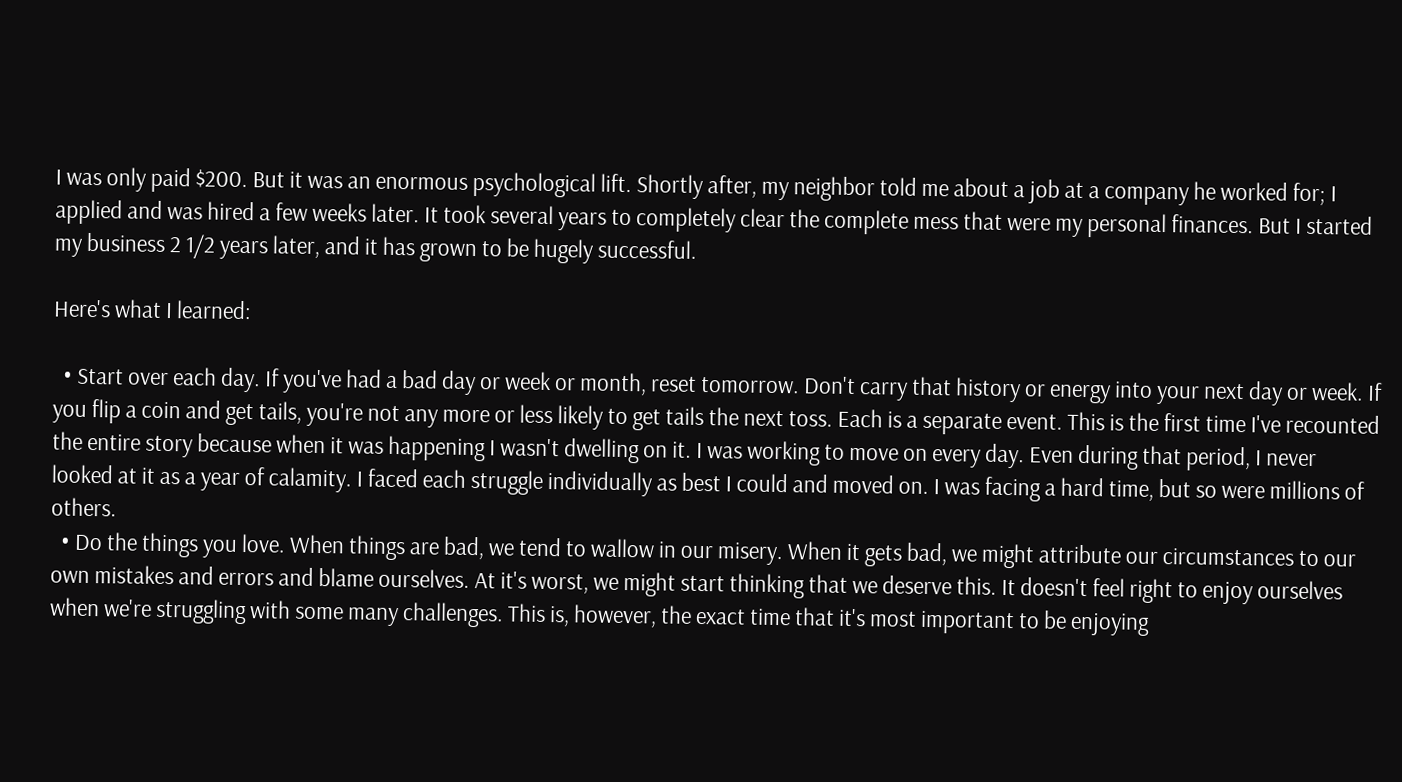I was only paid $200. But it was an enormous psychological lift. Shortly after, my neighbor told me about a job at a company he worked for; I applied and was hired a few weeks later. It took several years to completely clear the complete mess that were my personal finances. But I started my business 2 1/2 years later, and it has grown to be hugely successful.

Here's what I learned:

  • Start over each day. If you've had a bad day or week or month, reset tomorrow. Don't carry that history or energy into your next day or week. If you flip a coin and get tails, you're not any more or less likely to get tails the next toss. Each is a separate event. This is the first time I've recounted the entire story because when it was happening I wasn't dwelling on it. I was working to move on every day. Even during that period, I never looked at it as a year of calamity. I faced each struggle individually as best I could and moved on. I was facing a hard time, but so were millions of others.
  • Do the things you love. When things are bad, we tend to wallow in our misery. When it gets bad, we might attribute our circumstances to our own mistakes and errors and blame ourselves. At it's worst, we might start thinking that we deserve this. It doesn't feel right to enjoy ourselves when we're struggling with some many challenges. This is, however, the exact time that it's most important to be enjoying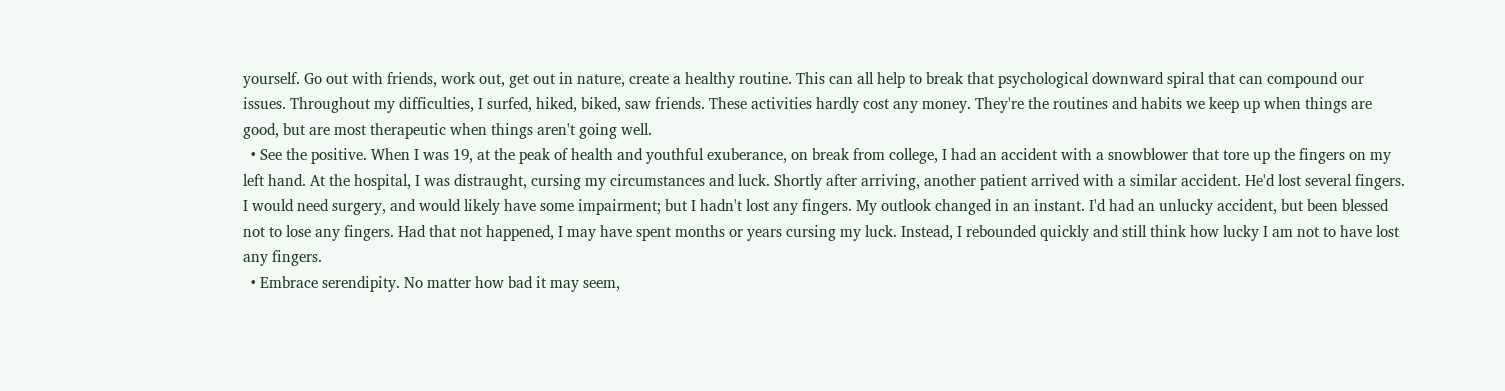yourself. Go out with friends, work out, get out in nature, create a healthy routine. This can all help to break that psychological downward spiral that can compound our issues. Throughout my difficulties, I surfed, hiked, biked, saw friends. These activities hardly cost any money. They're the routines and habits we keep up when things are good, but are most therapeutic when things aren't going well.
  • See the positive. When I was 19, at the peak of health and youthful exuberance, on break from college, I had an accident with a snowblower that tore up the fingers on my left hand. At the hospital, I was distraught, cursing my circumstances and luck. Shortly after arriving, another patient arrived with a similar accident. He'd lost several fingers. I would need surgery, and would likely have some impairment; but I hadn't lost any fingers. My outlook changed in an instant. I'd had an unlucky accident, but been blessed not to lose any fingers. Had that not happened, I may have spent months or years cursing my luck. Instead, I rebounded quickly and still think how lucky I am not to have lost any fingers.
  • Embrace serendipity. No matter how bad it may seem,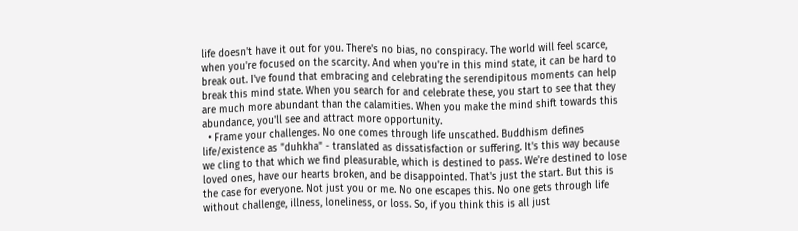life doesn't have it out for you. There's no bias, no conspiracy. The world will feel scarce, when you're focused on the scarcity. And when you're in this mind state, it can be hard to break out. I've found that embracing and celebrating the serendipitous moments can help break this mind state. When you search for and celebrate these, you start to see that they are much more abundant than the calamities. When you make the mind shift towards this abundance, you'll see and attract more opportunity.
  • Frame your challenges. No one comes through life unscathed. Buddhism defines life/existence as "duhkha" - translated as dissatisfaction or suffering. It's this way because we cling to that which we find pleasurable, which is destined to pass. We're destined to lose loved ones, have our hearts broken, and be disappointed. That's just the start. But this is the case for everyone. Not just you or me. No one escapes this. No one gets through life without challenge, illness, loneliness, or loss. So, if you think this is all just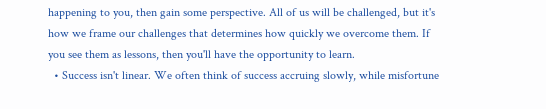happening to you, then gain some perspective. All of us will be challenged, but it's how we frame our challenges that determines how quickly we overcome them. If you see them as lessons, then you'll have the opportunity to learn.
  • Success isn't linear. We often think of success accruing slowly, while misfortune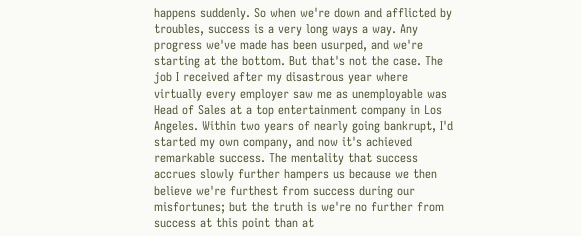happens suddenly. So when we're down and afflicted by troubles, success is a very long ways a way. Any progress we've made has been usurped, and we're starting at the bottom. But that's not the case. The job I received after my disastrous year where virtually every employer saw me as unemployable was Head of Sales at a top entertainment company in Los Angeles. Within two years of nearly going bankrupt, I'd started my own company, and now it's achieved remarkable success. The mentality that success accrues slowly further hampers us because we then believe we're furthest from success during our misfortunes; but the truth is we're no further from success at this point than at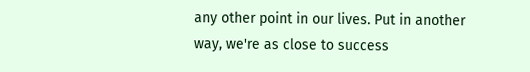any other point in our lives. Put in another way, we're as close to success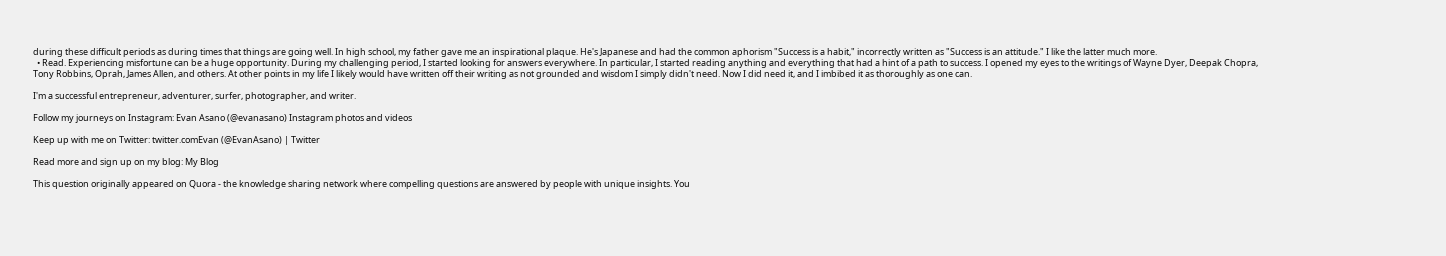during these difficult periods as during times that things are going well. In high school, my father gave me an inspirational plaque. He's Japanese and had the common aphorism "Success is a habit," incorrectly written as "Success is an attitude." I like the latter much more.
  • Read. Experiencing misfortune can be a huge opportunity. During my challenging period, I started looking for answers everywhere. In particular, I started reading anything and everything that had a hint of a path to success. I opened my eyes to the writings of Wayne Dyer, Deepak Chopra, Tony Robbins, Oprah, James Allen, and others. At other points in my life I likely would have written off their writing as not grounded and wisdom I simply didn't need. Now I did need it, and I imbibed it as thoroughly as one can.

I'm a successful entrepreneur, adventurer, surfer, photographer, and writer.

Follow my journeys on Instagram: Evan Asano (@evanasano) Instagram photos and videos

Keep up with me on Twitter: twitter.comEvan (@EvanAsano) | Twitter

Read more and sign up on my blog: My Blog

This question originally appeared on Quora - the knowledge sharing network where compelling questions are answered by people with unique insights. You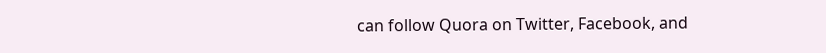can follow Quora on Twitter, Facebook, and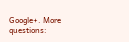Google+. More questions: